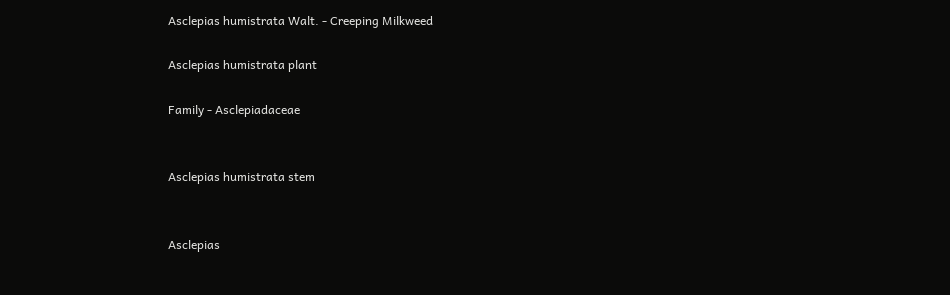Asclepias humistrata Walt. - Creeping Milkweed

Asclepias humistrata plant

Family - Asclepiadaceae


Asclepias humistrata stem


Asclepias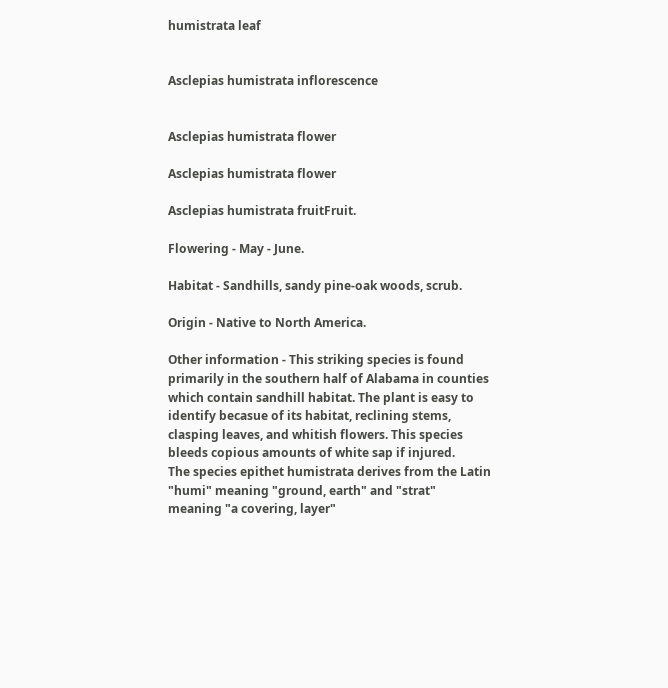humistrata leaf


Asclepias humistrata inflorescence


Asclepias humistrata flower

Asclepias humistrata flower

Asclepias humistrata fruitFruit.

Flowering - May - June.

Habitat - Sandhills, sandy pine-oak woods, scrub.

Origin - Native to North America.

Other information - This striking species is found primarily in the southern half of Alabama in counties which contain sandhill habitat. The plant is easy to identify becasue of its habitat, reclining stems, clasping leaves, and whitish flowers. This species bleeds copious amounts of white sap if injured.
The species epithet humistrata derives from the Latin "humi" meaning "ground, earth" and "strat" meaning "a covering, layer"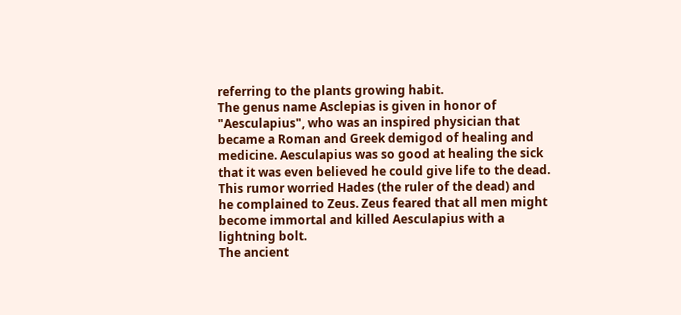referring to the plants growing habit.
The genus name Asclepias is given in honor of "Aesculapius", who was an inspired physician that became a Roman and Greek demigod of healing and medicine. Aesculapius was so good at healing the sick that it was even believed he could give life to the dead. This rumor worried Hades (the ruler of the dead) and he complained to Zeus. Zeus feared that all men might become immortal and killed Aesculapius with a lightning bolt.
The ancient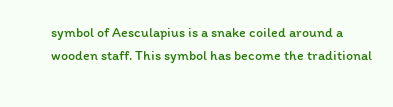symbol of Aesculapius is a snake coiled around a wooden staff. This symbol has become the traditional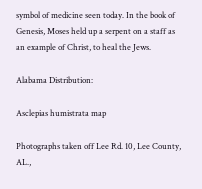symbol of medicine seen today. In the book of Genesis, Moses held up a serpent on a staff as an example of Christ, to heal the Jews.

Alabama Distribution:

Asclepias humistrata map

Photographs taken off Lee Rd. 10, Lee County, AL.,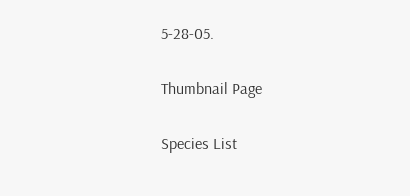5-28-05.

Thumbnail Page

Species List